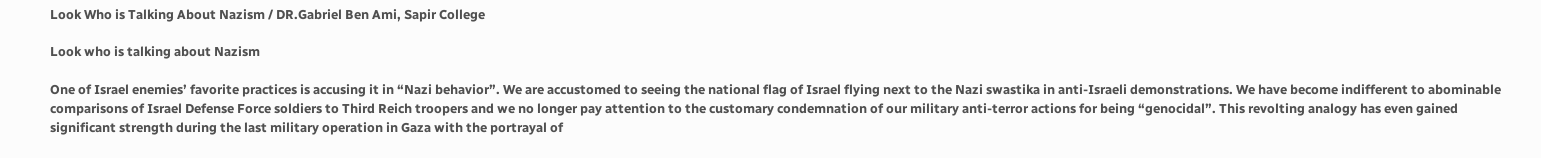Look Who is Talking About Nazism / DR.Gabriel Ben Ami, Sapir College

Look who is talking about Nazism

One of Israel enemies’ favorite practices is accusing it in “Nazi behavior”. We are accustomed to seeing the national flag of Israel flying next to the Nazi swastika in anti-Israeli demonstrations. We have become indifferent to abominable comparisons of Israel Defense Force soldiers to Third Reich troopers and we no longer pay attention to the customary condemnation of our military anti-terror actions for being “genocidal”. This revolting analogy has even gained significant strength during the last military operation in Gaza with the portrayal of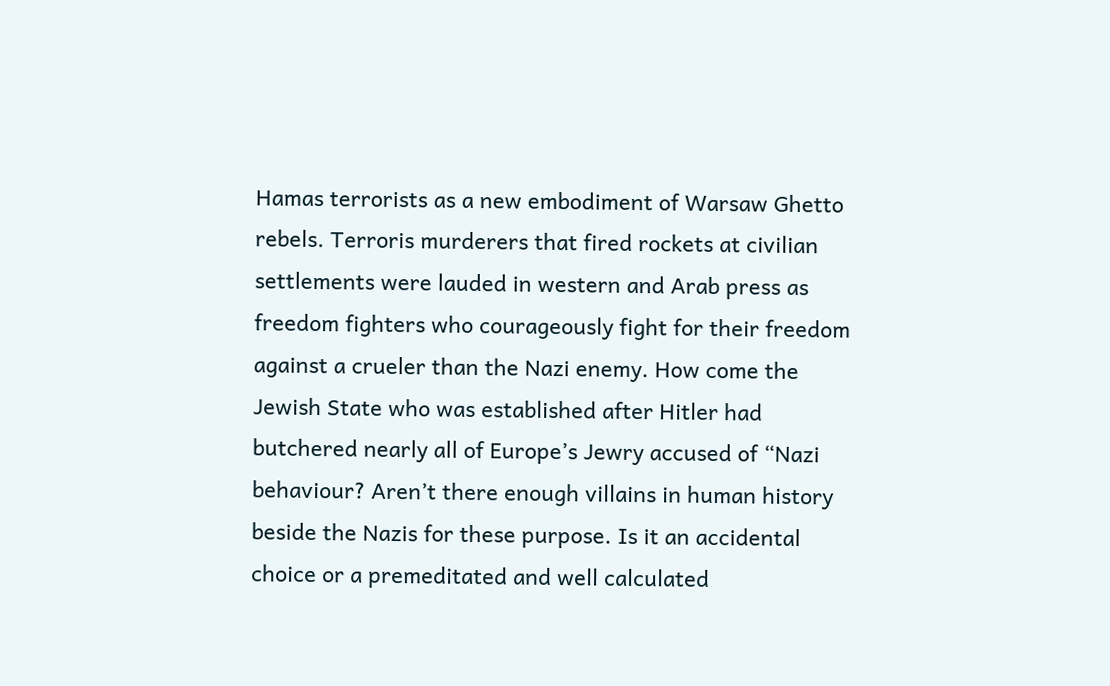Hamas terrorists as a new embodiment of Warsaw Ghetto rebels. Terroris murderers that fired rockets at civilian settlements were lauded in western and Arab press as freedom fighters who courageously fight for their freedom against a crueler than the Nazi enemy. How come the Jewish State who was established after Hitler had butchered nearly all of Europe’s Jewry accused of “Nazi behaviour? Aren’t there enough villains in human history beside the Nazis for these purpose. Is it an accidental choice or a premeditated and well calculated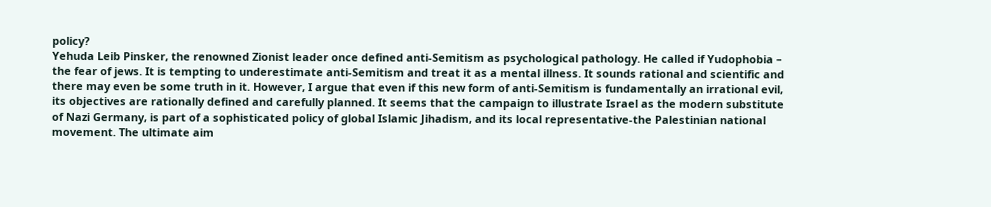policy?
Yehuda Leib Pinsker, the renowned Zionist leader once defined anti-Semitism as psychological pathology. He called if Yudophobia – the fear of jews. It is tempting to underestimate anti-Semitism and treat it as a mental illness. It sounds rational and scientific and there may even be some truth in it. However, I argue that even if this new form of anti-Semitism is fundamentally an irrational evil, its objectives are rationally defined and carefully planned. It seems that the campaign to illustrate Israel as the modern substitute of Nazi Germany, is part of a sophisticated policy of global Islamic Jihadism, and its local representative-the Palestinian national movement. The ultimate aim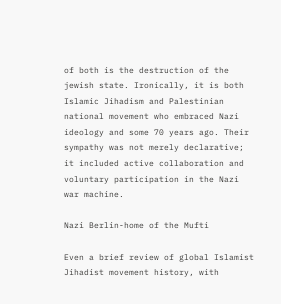of both is the destruction of the jewish state. Ironically, it is both Islamic Jihadism and Palestinian national movement who embraced Nazi ideology and some 70 years ago. Their sympathy was not merely declarative; it included active collaboration and voluntary participation in the Nazi war machine.

Nazi Berlin-home of the Mufti

Even a brief review of global Islamist Jihadist movement history, with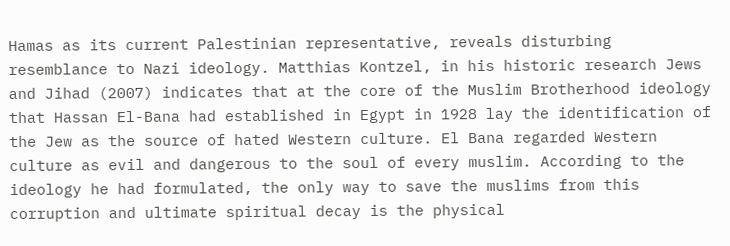Hamas as its current Palestinian representative, reveals disturbing resemblance to Nazi ideology. Matthias Kontzel, in his historic research Jews and Jihad (2007) indicates that at the core of the Muslim Brotherhood ideology that Hassan El-Bana had established in Egypt in 1928 lay the identification of the Jew as the source of hated Western culture. El Bana regarded Western culture as evil and dangerous to the soul of every muslim. According to the ideology he had formulated, the only way to save the muslims from this corruption and ultimate spiritual decay is the physical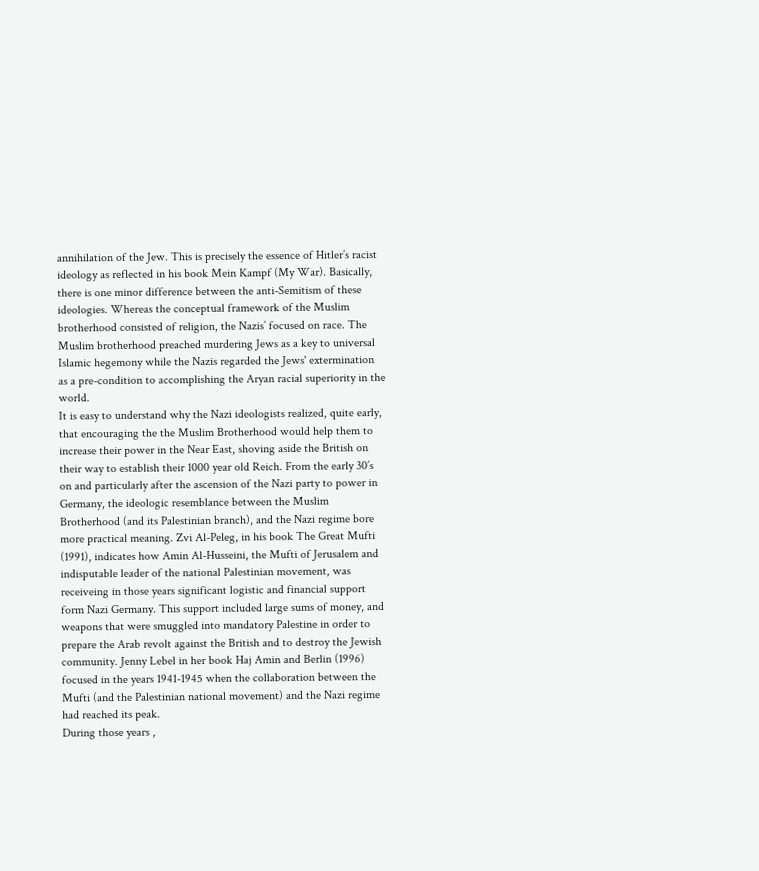annihilation of the Jew. This is precisely the essence of Hitler’s racist ideology as reflected in his book Mein Kampf (My War). Basically, there is one minor difference between the anti-Semitism of these ideologies. Whereas the conceptual framework of the Muslim brotherhood consisted of religion, the Nazis’ focused on race. The Muslim brotherhood preached murdering Jews as a key to universal Islamic hegemony while the Nazis regarded the Jews' extermination as a pre-condition to accomplishing the Aryan racial superiority in the world.
It is easy to understand why the Nazi ideologists realized, quite early, that encouraging the the Muslim Brotherhood would help them to increase their power in the Near East, shoving aside the British on their way to establish their 1000 year old Reich. From the early 30’s on and particularly after the ascension of the Nazi party to power in Germany, the ideologic resemblance between the Muslim Brotherhood (and its Palestinian branch), and the Nazi regime bore more practical meaning. Zvi Al-Peleg, in his book The Great Mufti (1991), indicates how Amin Al-Husseini, the Mufti of Jerusalem and indisputable leader of the national Palestinian movement, was receiveing in those years significant logistic and financial support form Nazi Germany. This support included large sums of money, and weapons that were smuggled into mandatory Palestine in order to prepare the Arab revolt against the British and to destroy the Jewish community. Jenny Lebel in her book Haj Amin and Berlin (1996) focused in the years 1941-1945 when the collaboration between the Mufti (and the Palestinian national movement) and the Nazi regime had reached its peak.
During those years ,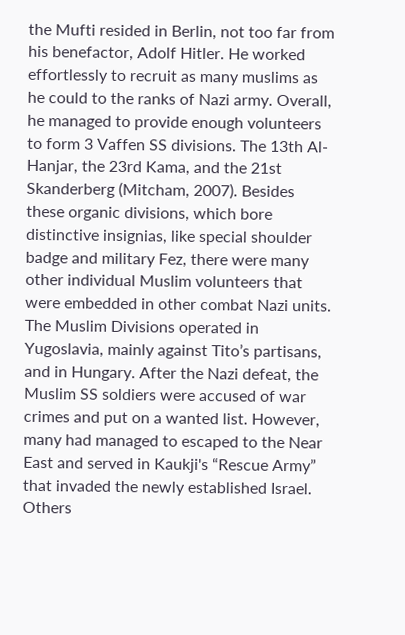the Mufti resided in Berlin, not too far from his benefactor, Adolf Hitler. He worked effortlessly to recruit as many muslims as he could to the ranks of Nazi army. Overall, he managed to provide enough volunteers to form 3 Vaffen SS divisions. The 13th Al-Hanjar, the 23rd Kama, and the 21st Skanderberg (Mitcham, 2007). Besides these organic divisions, which bore distinctive insignias, like special shoulder badge and military Fez, there were many other individual Muslim volunteers that were embedded in other combat Nazi units. The Muslim Divisions operated in Yugoslavia, mainly against Tito’s partisans, and in Hungary. After the Nazi defeat, the Muslim SS soldiers were accused of war crimes and put on a wanted list. However, many had managed to escaped to the Near East and served in Kaukji's “Rescue Army” that invaded the newly established Israel. Others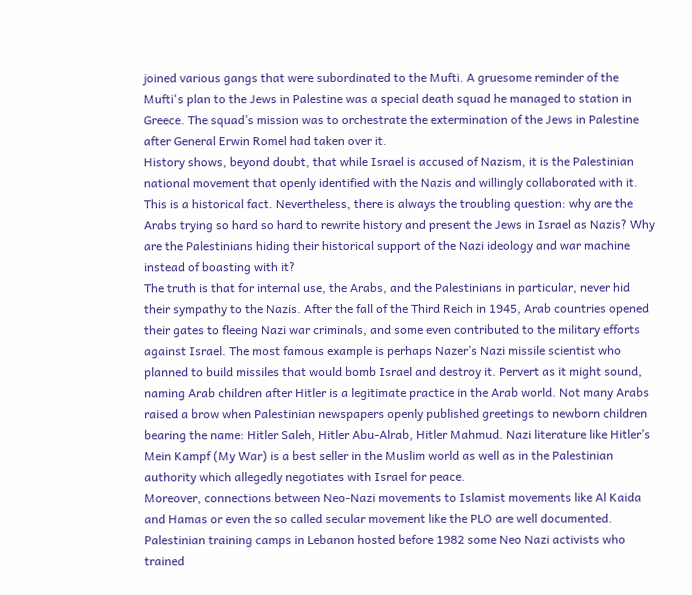joined various gangs that were subordinated to the Mufti. A gruesome reminder of the Mufti's plan to the Jews in Palestine was a special death squad he managed to station in Greece. The squad’s mission was to orchestrate the extermination of the Jews in Palestine after General Erwin Romel had taken over it.
History shows, beyond doubt, that while Israel is accused of Nazism, it is the Palestinian national movement that openly identified with the Nazis and willingly collaborated with it. This is a historical fact. Nevertheless, there is always the troubling question: why are the Arabs trying so hard so hard to rewrite history and present the Jews in Israel as Nazis? Why are the Palestinians hiding their historical support of the Nazi ideology and war machine instead of boasting with it?
The truth is that for internal use, the Arabs, and the Palestinians in particular, never hid their sympathy to the Nazis. After the fall of the Third Reich in 1945, Arab countries opened their gates to fleeing Nazi war criminals, and some even contributed to the military efforts against Israel. The most famous example is perhaps Nazer’s Nazi missile scientist who planned to build missiles that would bomb Israel and destroy it. Pervert as it might sound, naming Arab children after Hitler is a legitimate practice in the Arab world. Not many Arabs raised a brow when Palestinian newspapers openly published greetings to newborn children bearing the name: Hitler Saleh, Hitler Abu-Alrab, Hitler Mahmud. Nazi literature like Hitler’s Mein Kampf (My War) is a best seller in the Muslim world as well as in the Palestinian authority which allegedly negotiates with Israel for peace.
Moreover, connections between Neo-Nazi movements to Islamist movements like Al Kaida and Hamas or even the so called secular movement like the PLO are well documented. Palestinian training camps in Lebanon hosted before 1982 some Neo Nazi activists who trained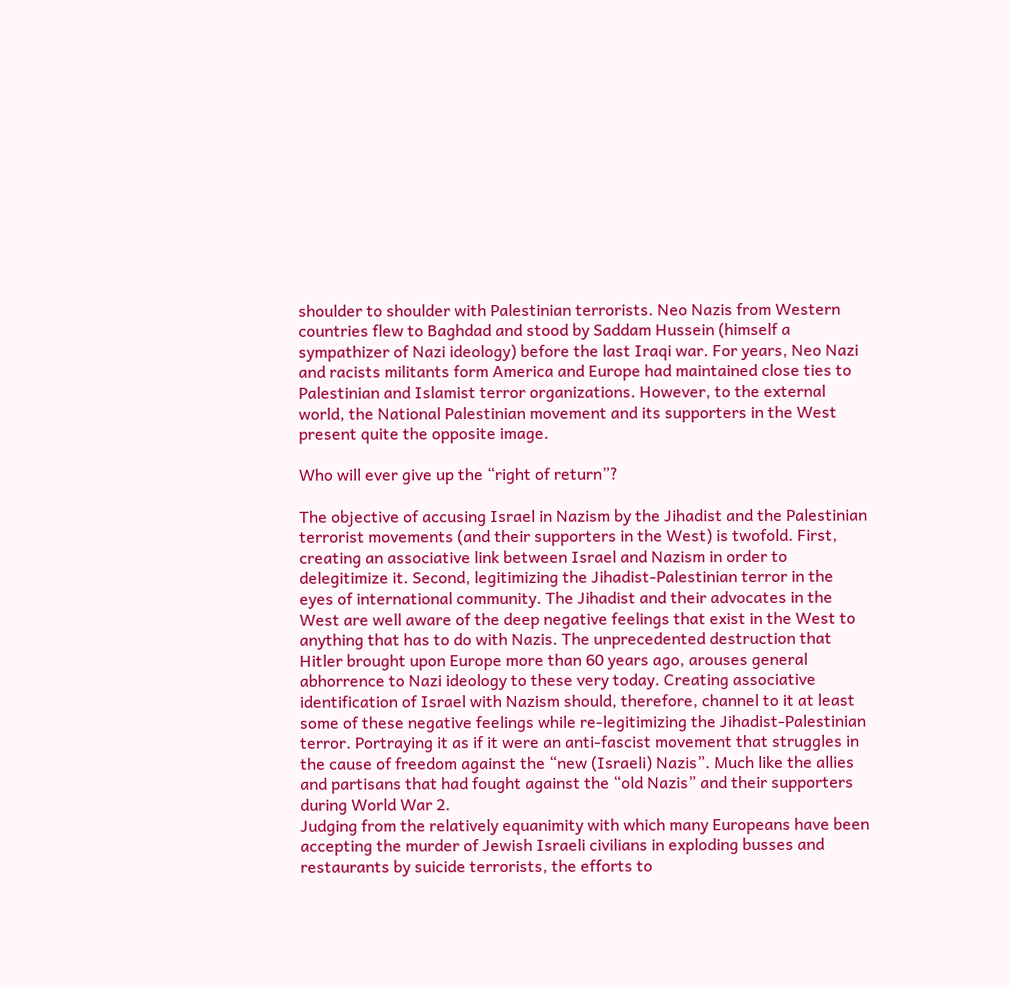shoulder to shoulder with Palestinian terrorists. Neo Nazis from Western countries flew to Baghdad and stood by Saddam Hussein (himself a sympathizer of Nazi ideology) before the last Iraqi war. For years, Neo Nazi and racists militants form America and Europe had maintained close ties to Palestinian and Islamist terror organizations. However, to the external world, the National Palestinian movement and its supporters in the West present quite the opposite image.

Who will ever give up the “right of return”?

The objective of accusing Israel in Nazism by the Jihadist and the Palestinian terrorist movements (and their supporters in the West) is twofold. First, creating an associative link between Israel and Nazism in order to delegitimize it. Second, legitimizing the Jihadist-Palestinian terror in the eyes of international community. The Jihadist and their advocates in the West are well aware of the deep negative feelings that exist in the West to anything that has to do with Nazis. The unprecedented destruction that Hitler brought upon Europe more than 60 years ago, arouses general abhorrence to Nazi ideology to these very today. Creating associative identification of Israel with Nazism should, therefore, channel to it at least some of these negative feelings while re-legitimizing the Jihadist-Palestinian terror. Portraying it as if it were an anti-fascist movement that struggles in the cause of freedom against the “new (Israeli) Nazis”. Much like the allies and partisans that had fought against the “old Nazis” and their supporters during World War 2.
Judging from the relatively equanimity with which many Europeans have been accepting the murder of Jewish Israeli civilians in exploding busses and restaurants by suicide terrorists, the efforts to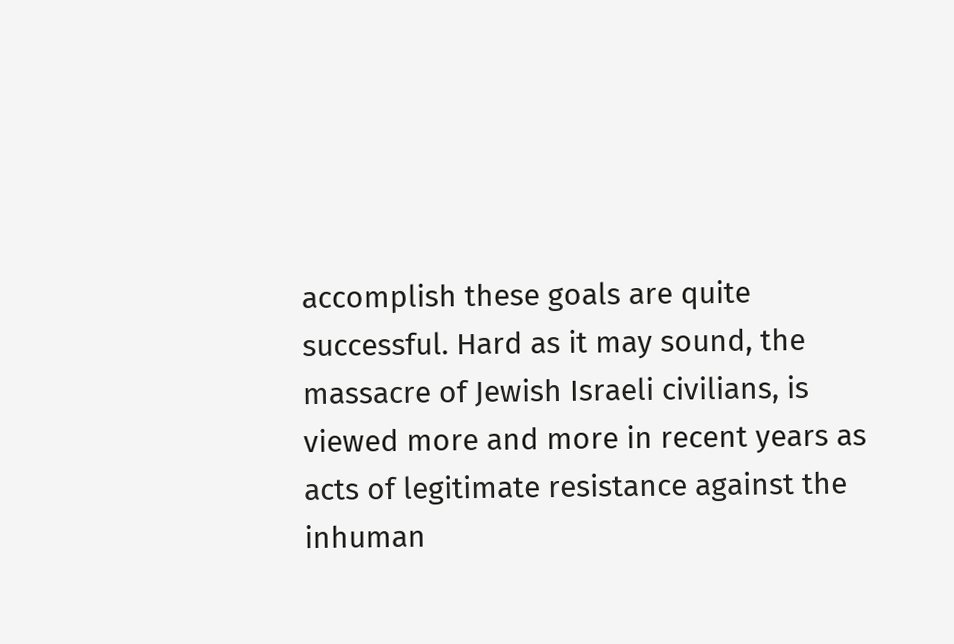accomplish these goals are quite successful. Hard as it may sound, the massacre of Jewish Israeli civilians, is viewed more and more in recent years as acts of legitimate resistance against the inhuman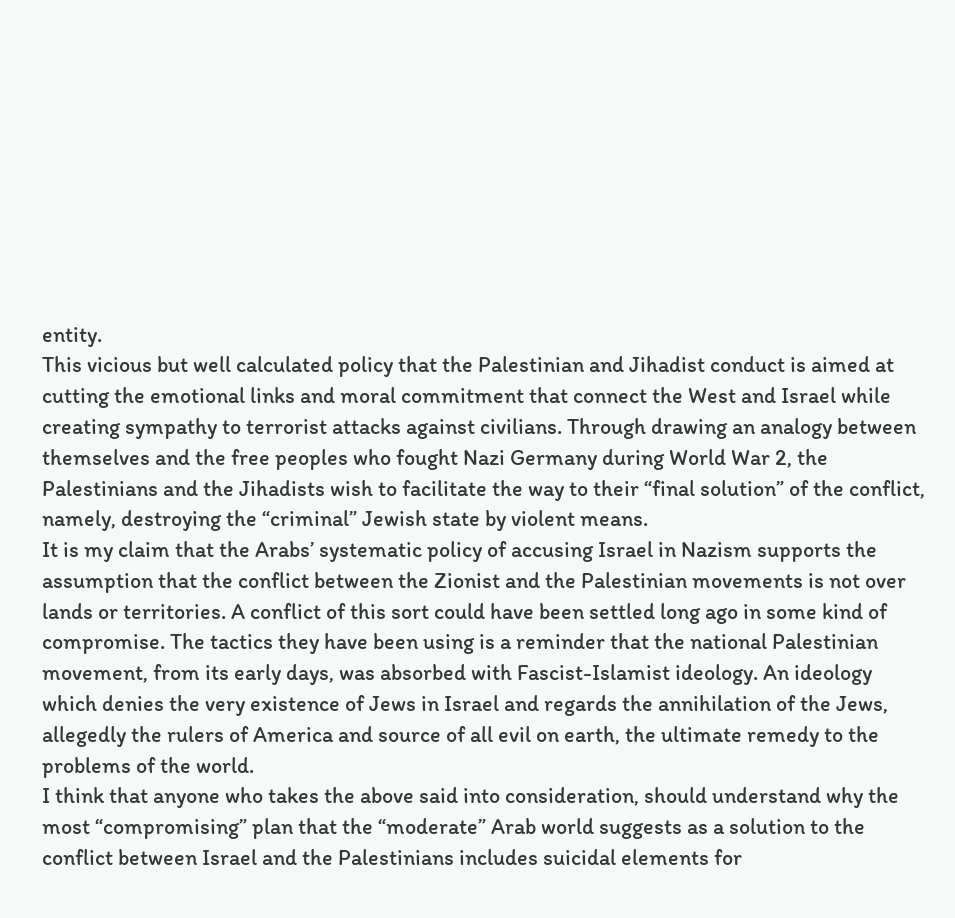entity.
This vicious but well calculated policy that the Palestinian and Jihadist conduct is aimed at cutting the emotional links and moral commitment that connect the West and Israel while creating sympathy to terrorist attacks against civilians. Through drawing an analogy between themselves and the free peoples who fought Nazi Germany during World War 2, the Palestinians and the Jihadists wish to facilitate the way to their “final solution” of the conflict, namely, destroying the “criminal” Jewish state by violent means.
It is my claim that the Arabs’ systematic policy of accusing Israel in Nazism supports the assumption that the conflict between the Zionist and the Palestinian movements is not over lands or territories. A conflict of this sort could have been settled long ago in some kind of compromise. The tactics they have been using is a reminder that the national Palestinian movement, from its early days, was absorbed with Fascist-Islamist ideology. An ideology which denies the very existence of Jews in Israel and regards the annihilation of the Jews, allegedly the rulers of America and source of all evil on earth, the ultimate remedy to the problems of the world.
I think that anyone who takes the above said into consideration, should understand why the most “compromising” plan that the “moderate” Arab world suggests as a solution to the conflict between Israel and the Palestinians includes suicidal elements for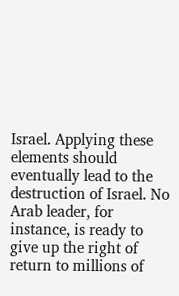Israel. Applying these elements should eventually lead to the destruction of Israel. No Arab leader, for instance, is ready to give up the right of return to millions of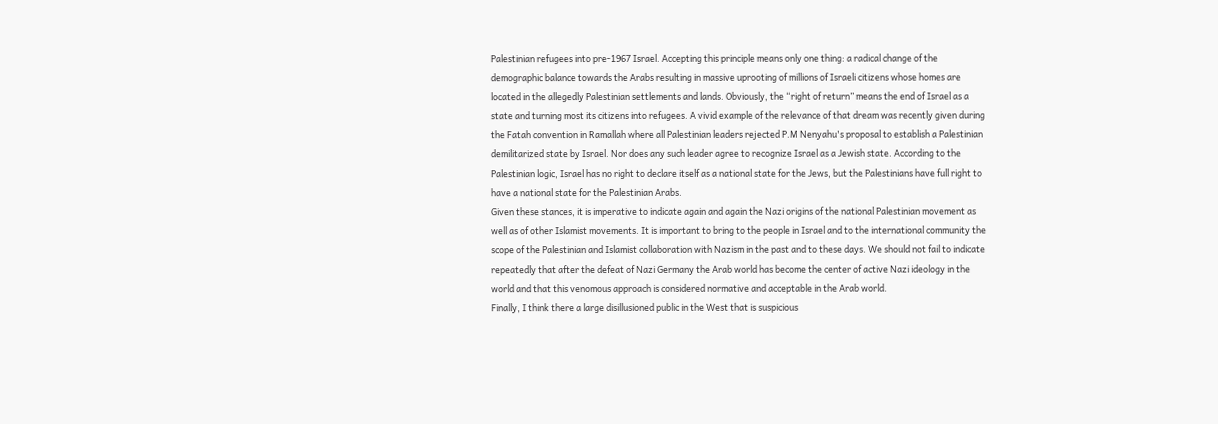Palestinian refugees into pre-1967 Israel. Accepting this principle means only one thing: a radical change of the demographic balance towards the Arabs resulting in massive uprooting of millions of Israeli citizens whose homes are located in the allegedly Palestinian settlements and lands. Obviously, the “right of return” means the end of Israel as a state and turning most its citizens into refugees. A vivid example of the relevance of that dream was recently given during the Fatah convention in Ramallah where all Palestinian leaders rejected P.M Nenyahu's proposal to establish a Palestinian demilitarized state by Israel. Nor does any such leader agree to recognize Israel as a Jewish state. According to the Palestinian logic, Israel has no right to declare itself as a national state for the Jews, but the Palestinians have full right to have a national state for the Palestinian Arabs.
Given these stances, it is imperative to indicate again and again the Nazi origins of the national Palestinian movement as well as of other Islamist movements. It is important to bring to the people in Israel and to the international community the scope of the Palestinian and Islamist collaboration with Nazism in the past and to these days. We should not fail to indicate repeatedly that after the defeat of Nazi Germany the Arab world has become the center of active Nazi ideology in the world and that this venomous approach is considered normative and acceptable in the Arab world.
Finally, I think there a large disillusioned public in the West that is suspicious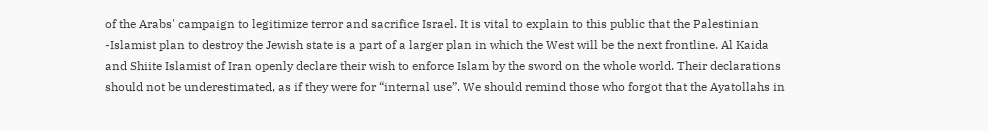of the Arabs' campaign to legitimize terror and sacrifice Israel. It is vital to explain to this public that the Palestinian -Islamist plan to destroy the Jewish state is a part of a larger plan in which the West will be the next frontline. Al Kaida and Shiite Islamist of Iran openly declare their wish to enforce Islam by the sword on the whole world. Their declarations should not be underestimated, as if they were for “internal use”. We should remind those who forgot that the Ayatollahs in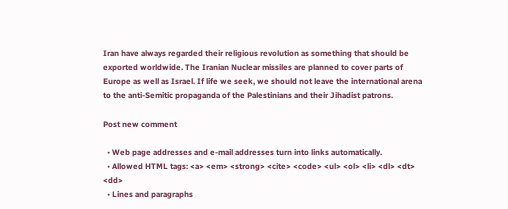Iran have always regarded their religious revolution as something that should be exported worldwide. The Iranian Nuclear missiles are planned to cover parts of Europe as well as Israel. If life we seek, we should not leave the international arena to the anti-Semitic propaganda of the Palestinians and their Jihadist patrons.

Post new comment

  • Web page addresses and e-mail addresses turn into links automatically.
  • Allowed HTML tags: <a> <em> <strong> <cite> <code> <ul> <ol> <li> <dl> <dt> <dd>
  • Lines and paragraphs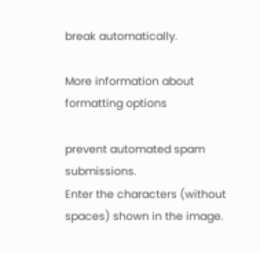break automatically.

More information about formatting options

prevent automated spam submissions.
Enter the characters (without spaces) shown in the image.